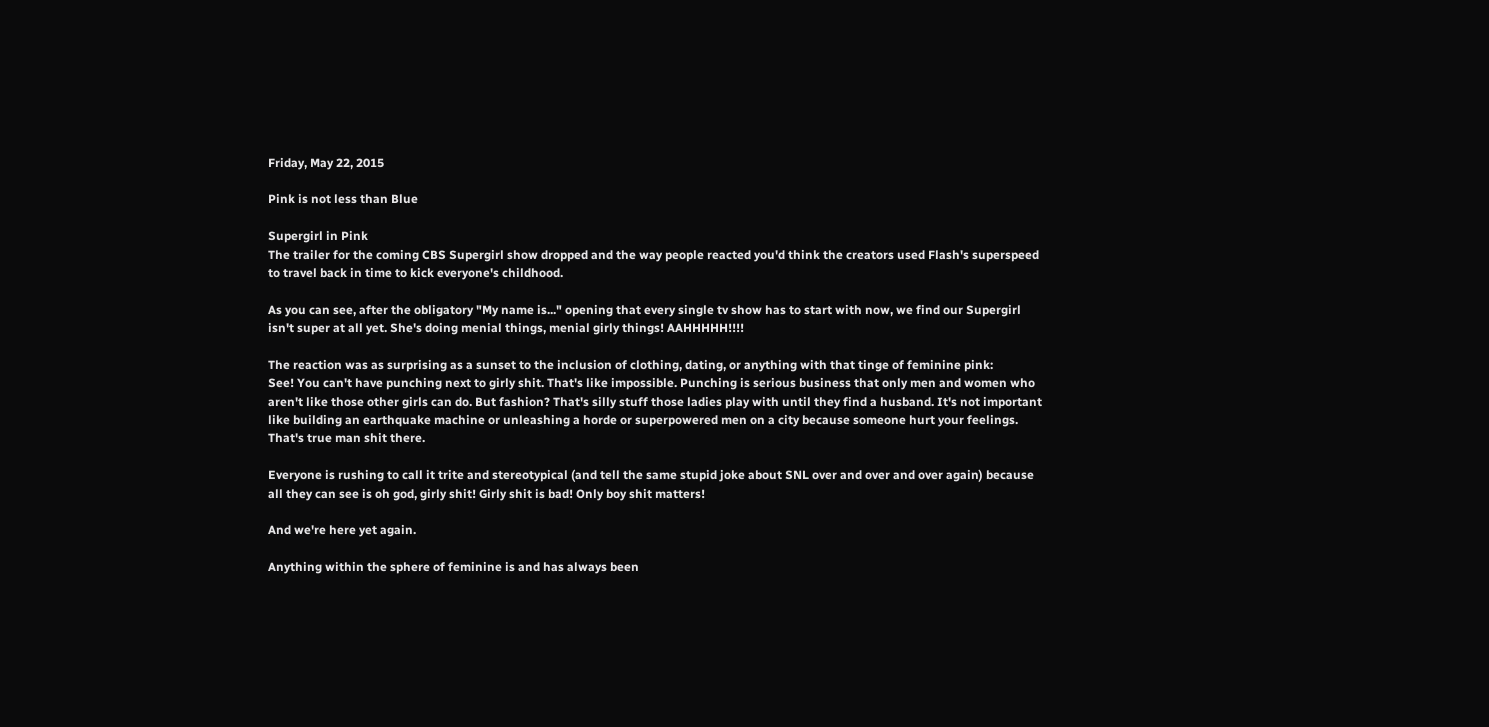Friday, May 22, 2015

Pink is not less than Blue

Supergirl in Pink
The trailer for the coming CBS Supergirl show dropped and the way people reacted you'd think the creators used Flash's superspeed to travel back in time to kick everyone's childhood.

As you can see, after the obligatory "My name is..." opening that every single tv show has to start with now, we find our Supergirl isn't super at all yet. She's doing menial things, menial girly things! AAHHHHH!!!!

The reaction was as surprising as a sunset to the inclusion of clothing, dating, or anything with that tinge of feminine pink:
See! You can't have punching next to girly shit. That's like impossible. Punching is serious business that only men and women who aren't like those other girls can do. But fashion? That's silly stuff those ladies play with until they find a husband. It's not important like building an earthquake machine or unleashing a horde or superpowered men on a city because someone hurt your feelings. That's true man shit there.

Everyone is rushing to call it trite and stereotypical (and tell the same stupid joke about SNL over and over and over again) because all they can see is oh god, girly shit! Girly shit is bad! Only boy shit matters!

And we're here yet again.

Anything within the sphere of feminine is and has always been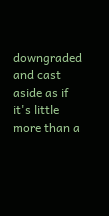downgraded and cast aside as if it's little more than a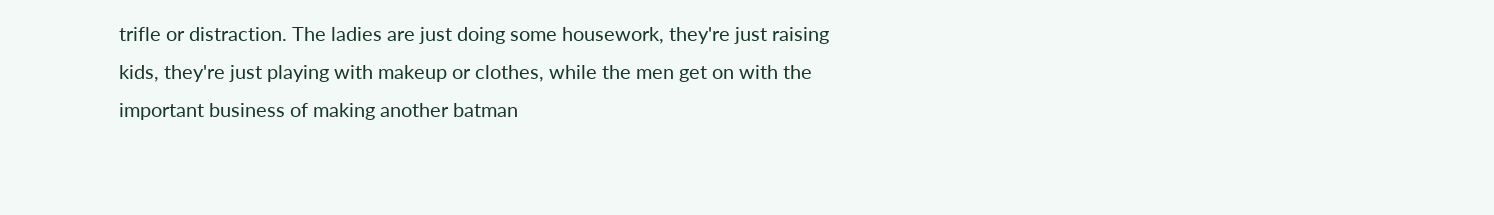trifle or distraction. The ladies are just doing some housework, they're just raising kids, they're just playing with makeup or clothes, while the men get on with the important business of making another batman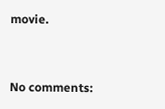movie.


No comments: